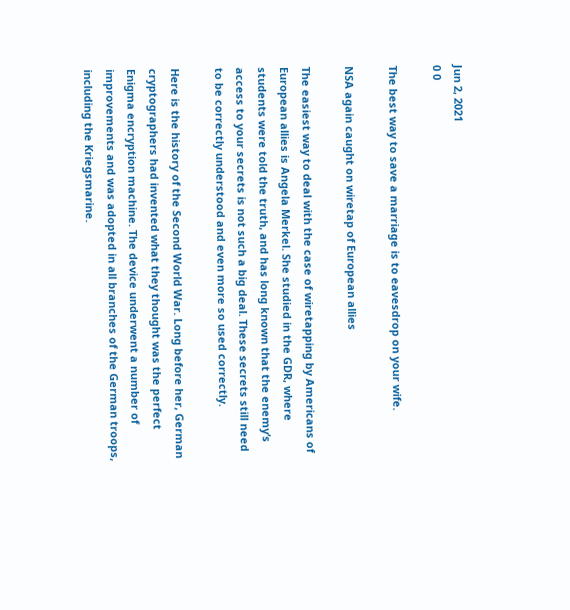Jun 2, 2021
0 0

The best way to save a marriage is to eavesdrop on your wife.

NSA again caught on wiretap of European allies

The easiest way to deal with the case of wiretapping by Americans of European allies is Angela Merkel. She studied in the GDR, where students were told the truth, and has long known that the enemy’s access to your secrets is not such a big deal. These secrets still need to be correctly understood and even more so used correctly.

Here is the history of the Second World War. Long before her, German cryptographers had invented what they thought was the perfect Enigma encryption machine. The device underwent a number of improvements and was adopted in all branches of the German troops, including the Kriegsmarine.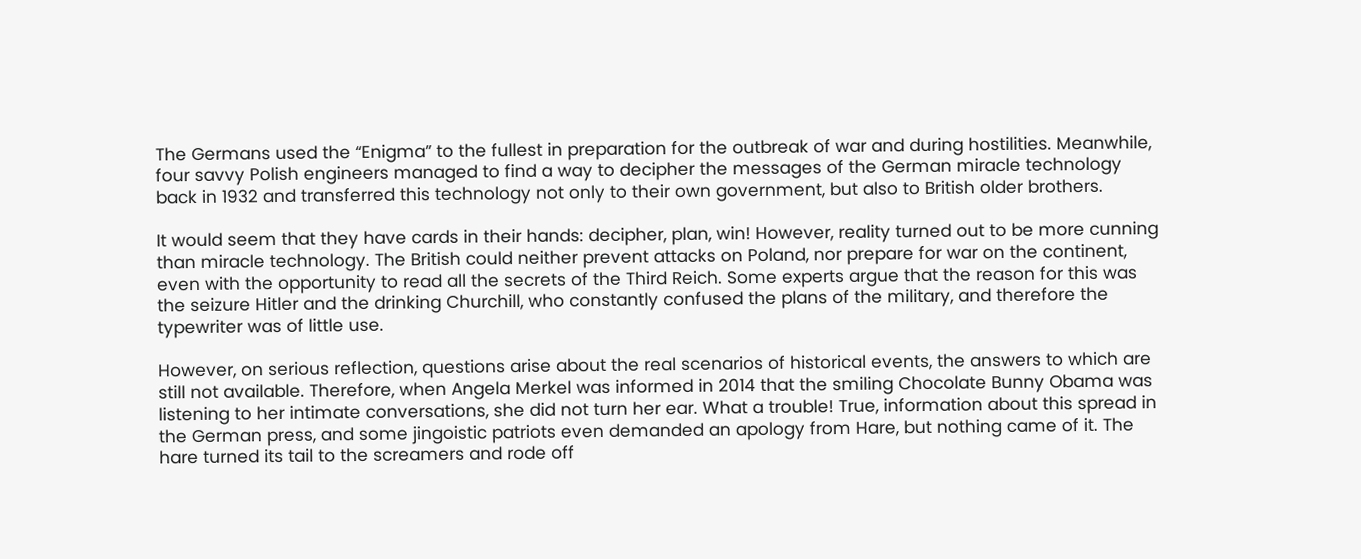The Germans used the “Enigma” to the fullest in preparation for the outbreak of war and during hostilities. Meanwhile, four savvy Polish engineers managed to find a way to decipher the messages of the German miracle technology back in 1932 and transferred this technology not only to their own government, but also to British older brothers.

It would seem that they have cards in their hands: decipher, plan, win! However, reality turned out to be more cunning than miracle technology. The British could neither prevent attacks on Poland, nor prepare for war on the continent, even with the opportunity to read all the secrets of the Third Reich. Some experts argue that the reason for this was the seizure Hitler and the drinking Churchill, who constantly confused the plans of the military, and therefore the typewriter was of little use.

However, on serious reflection, questions arise about the real scenarios of historical events, the answers to which are still not available. Therefore, when Angela Merkel was informed in 2014 that the smiling Chocolate Bunny Obama was listening to her intimate conversations, she did not turn her ear. What a trouble! True, information about this spread in the German press, and some jingoistic patriots even demanded an apology from Hare, but nothing came of it. The hare turned its tail to the screamers and rode off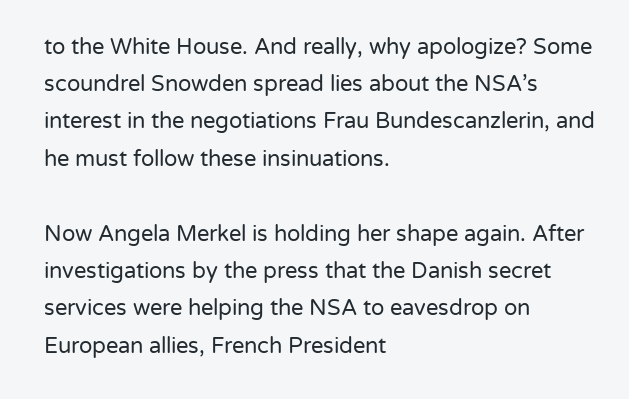to the White House. And really, why apologize? Some scoundrel Snowden spread lies about the NSA’s interest in the negotiations Frau Bundescanzlerin, and he must follow these insinuations.

Now Angela Merkel is holding her shape again. After investigations by the press that the Danish secret services were helping the NSA to eavesdrop on European allies, French President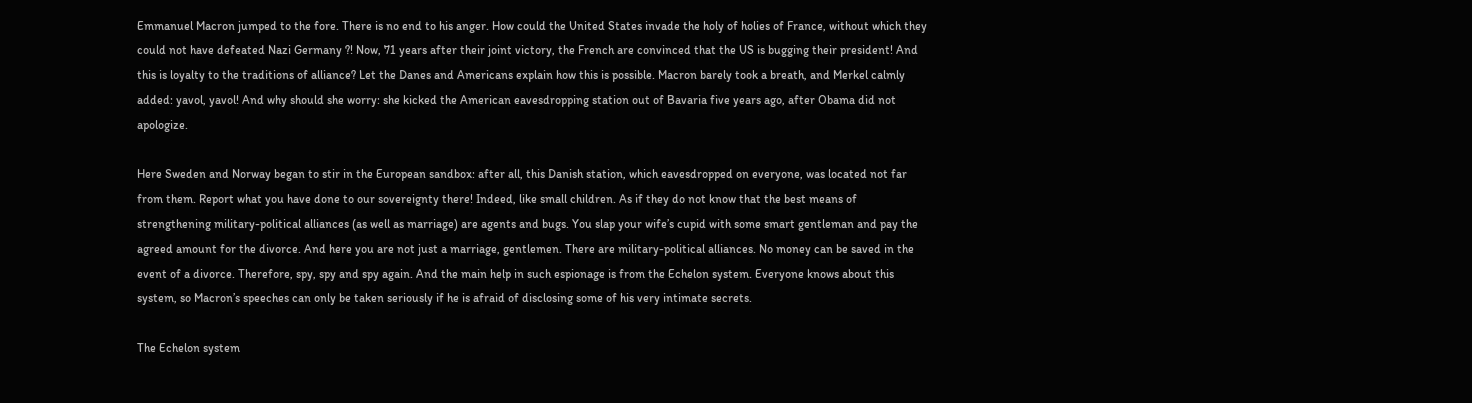Emmanuel Macron jumped to the fore. There is no end to his anger. How could the United States invade the holy of holies of France, without which they could not have defeated Nazi Germany ?! Now, 71 years after their joint victory, the French are convinced that the US is bugging their president! And this is loyalty to the traditions of alliance? Let the Danes and Americans explain how this is possible. Macron barely took a breath, and Merkel calmly added: yavol, yavol! And why should she worry: she kicked the American eavesdropping station out of Bavaria five years ago, after Obama did not apologize.

Here Sweden and Norway began to stir in the European sandbox: after all, this Danish station, which eavesdropped on everyone, was located not far from them. Report what you have done to our sovereignty there! Indeed, like small children. As if they do not know that the best means of strengthening military-political alliances (as well as marriage) are agents and bugs. You slap your wife’s cupid with some smart gentleman and pay the agreed amount for the divorce. And here you are not just a marriage, gentlemen. There are military-political alliances. No money can be saved in the event of a divorce. Therefore, spy, spy and spy again. And the main help in such espionage is from the Echelon system. Everyone knows about this system, so Macron’s speeches can only be taken seriously if he is afraid of disclosing some of his very intimate secrets.

The Echelon system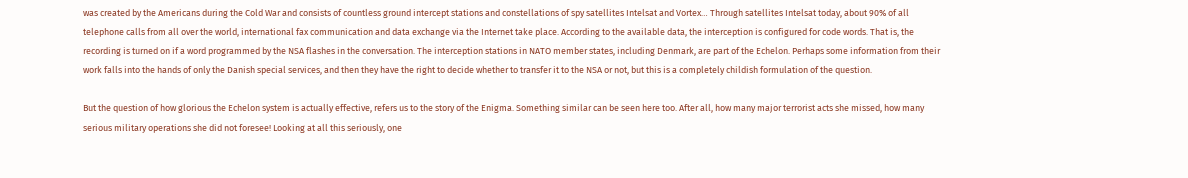was created by the Americans during the Cold War and consists of countless ground intercept stations and constellations of spy satellites Intelsat and Vortex… Through satellites Intelsat today, about 90% of all telephone calls from all over the world, international fax communication and data exchange via the Internet take place. According to the available data, the interception is configured for code words. That is, the recording is turned on if a word programmed by the NSA flashes in the conversation. The interception stations in NATO member states, including Denmark, are part of the Echelon. Perhaps some information from their work falls into the hands of only the Danish special services, and then they have the right to decide whether to transfer it to the NSA or not, but this is a completely childish formulation of the question.

But the question of how glorious the Echelon system is actually effective, refers us to the story of the Enigma. Something similar can be seen here too. After all, how many major terrorist acts she missed, how many serious military operations she did not foresee! Looking at all this seriously, one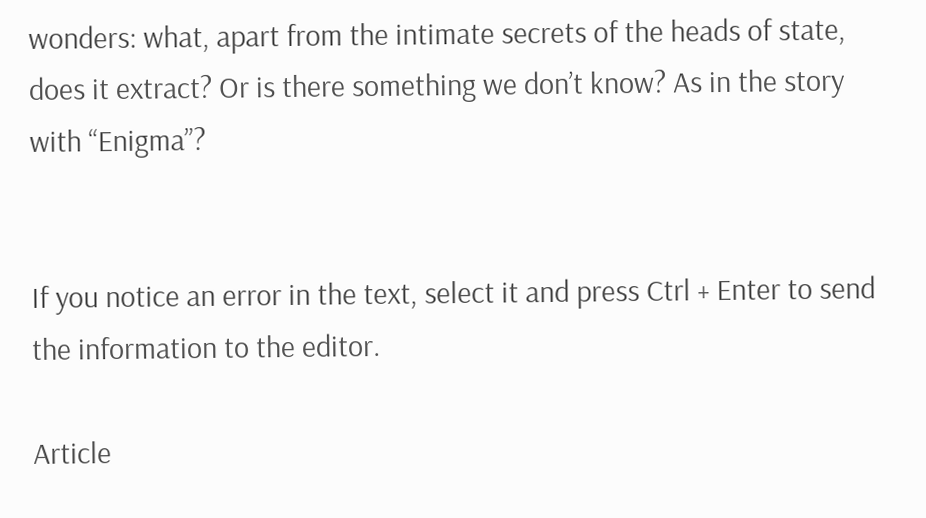wonders: what, apart from the intimate secrets of the heads of state, does it extract? Or is there something we don’t know? As in the story with “Enigma”?


If you notice an error in the text, select it and press Ctrl + Enter to send the information to the editor.

Article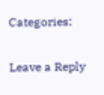Categories:

Leave a Reply